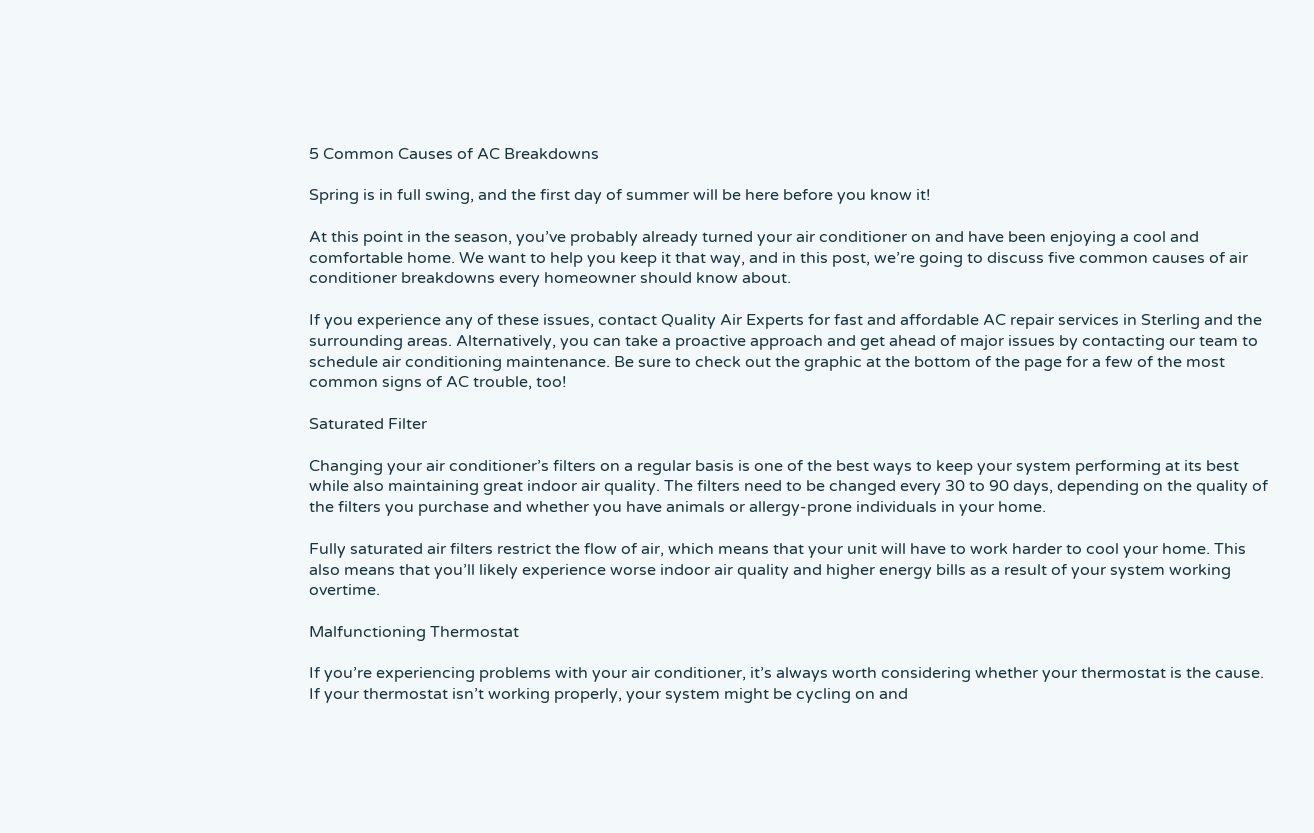5 Common Causes of AC Breakdowns

Spring is in full swing, and the first day of summer will be here before you know it!

At this point in the season, you’ve probably already turned your air conditioner on and have been enjoying a cool and comfortable home. We want to help you keep it that way, and in this post, we’re going to discuss five common causes of air conditioner breakdowns every homeowner should know about.

If you experience any of these issues, contact Quality Air Experts for fast and affordable AC repair services in Sterling and the surrounding areas. Alternatively, you can take a proactive approach and get ahead of major issues by contacting our team to schedule air conditioning maintenance. Be sure to check out the graphic at the bottom of the page for a few of the most common signs of AC trouble, too!

Saturated Filter

Changing your air conditioner’s filters on a regular basis is one of the best ways to keep your system performing at its best while also maintaining great indoor air quality. The filters need to be changed every 30 to 90 days, depending on the quality of the filters you purchase and whether you have animals or allergy-prone individuals in your home.

Fully saturated air filters restrict the flow of air, which means that your unit will have to work harder to cool your home. This also means that you’ll likely experience worse indoor air quality and higher energy bills as a result of your system working overtime.

Malfunctioning Thermostat

If you’re experiencing problems with your air conditioner, it’s always worth considering whether your thermostat is the cause. If your thermostat isn’t working properly, your system might be cycling on and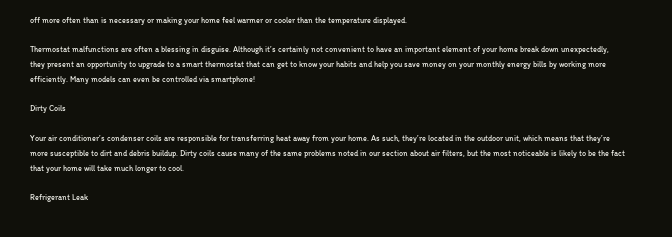off more often than is necessary or making your home feel warmer or cooler than the temperature displayed.

Thermostat malfunctions are often a blessing in disguise. Although it’s certainly not convenient to have an important element of your home break down unexpectedly, they present an opportunity to upgrade to a smart thermostat that can get to know your habits and help you save money on your monthly energy bills by working more efficiently. Many models can even be controlled via smartphone!

Dirty Coils

Your air conditioner’s condenser coils are responsible for transferring heat away from your home. As such, they’re located in the outdoor unit, which means that they’re more susceptible to dirt and debris buildup. Dirty coils cause many of the same problems noted in our section about air filters, but the most noticeable is likely to be the fact that your home will take much longer to cool.

Refrigerant Leak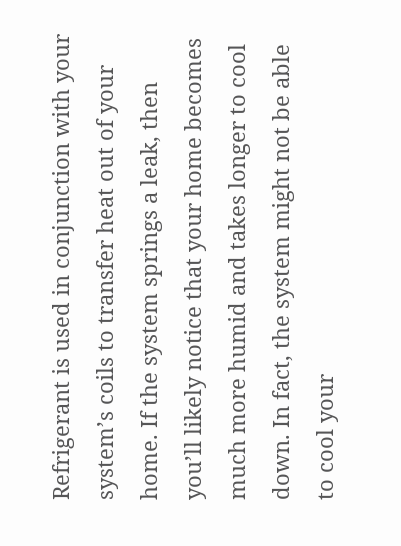Refrigerant is used in conjunction with your system’s coils to transfer heat out of your home. If the system springs a leak, then you’ll likely notice that your home becomes much more humid and takes longer to cool down. In fact, the system might not be able to cool your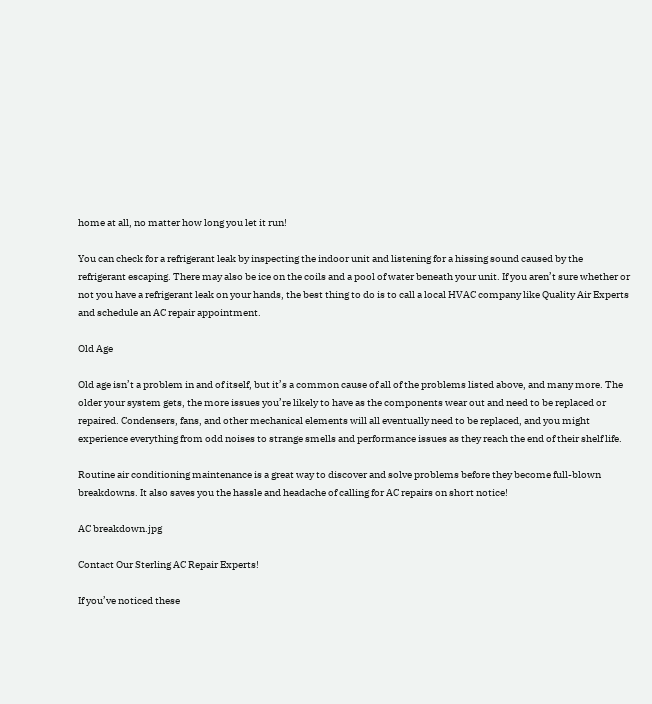home at all, no matter how long you let it run!

You can check for a refrigerant leak by inspecting the indoor unit and listening for a hissing sound caused by the refrigerant escaping. There may also be ice on the coils and a pool of water beneath your unit. If you aren’t sure whether or not you have a refrigerant leak on your hands, the best thing to do is to call a local HVAC company like Quality Air Experts and schedule an AC repair appointment.

Old Age

Old age isn’t a problem in and of itself, but it’s a common cause of all of the problems listed above, and many more. The older your system gets, the more issues you’re likely to have as the components wear out and need to be replaced or repaired. Condensers, fans, and other mechanical elements will all eventually need to be replaced, and you might experience everything from odd noises to strange smells and performance issues as they reach the end of their shelf life.

Routine air conditioning maintenance is a great way to discover and solve problems before they become full-blown breakdowns. It also saves you the hassle and headache of calling for AC repairs on short notice!

AC breakdown.jpg

Contact Our Sterling AC Repair Experts!

If you’ve noticed these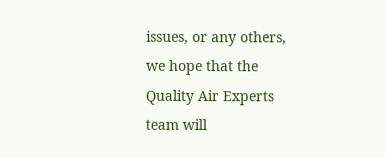issues, or any others, we hope that the Quality Air Experts team will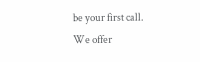be your first call. We offer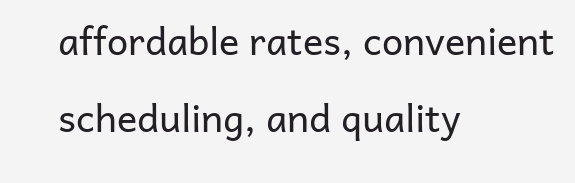affordable rates, convenient scheduling, and quality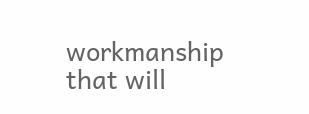workmanship that will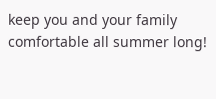keep you and your family comfortable all summer long!